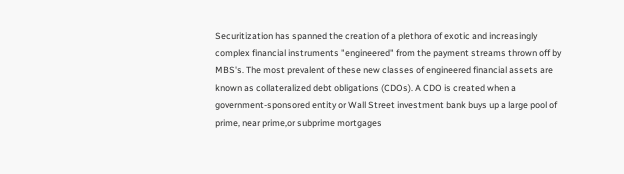Securitization has spanned the creation of a plethora of exotic and increasingly complex financial instruments "engineered" from the payment streams thrown off by MBS's. The most prevalent of these new classes of engineered financial assets are known as collateralized debt obligations (CDOs). A CDO is created when a government-sponsored entity or Wall Street investment bank buys up a large pool of prime, near prime,or subprime mortgages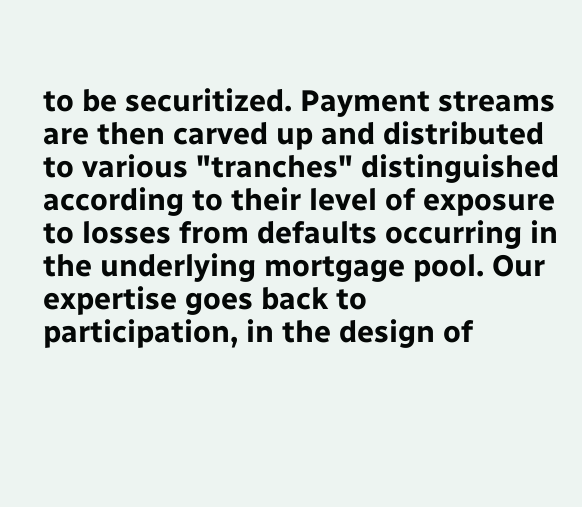to be securitized. Payment streams are then carved up and distributed to various "tranches" distinguished according to their level of exposure to losses from defaults occurring in the underlying mortgage pool. Our expertise goes back to participation, in the design of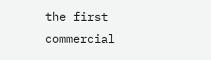the first commercial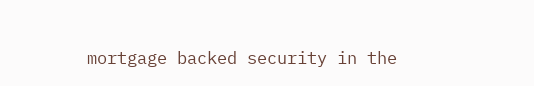mortgage backed security in the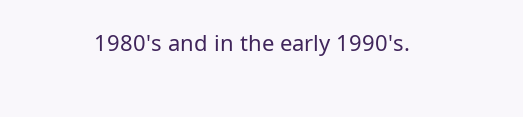1980's and in the early 1990's.